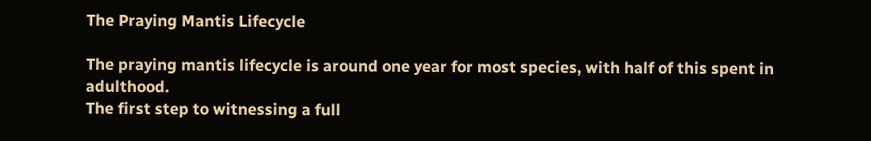The Praying Mantis Lifecycle

The praying mantis lifecycle is around one year for most species, with half of this spent in adulthood.
The first step to witnessing a full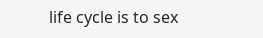life cycle is to sex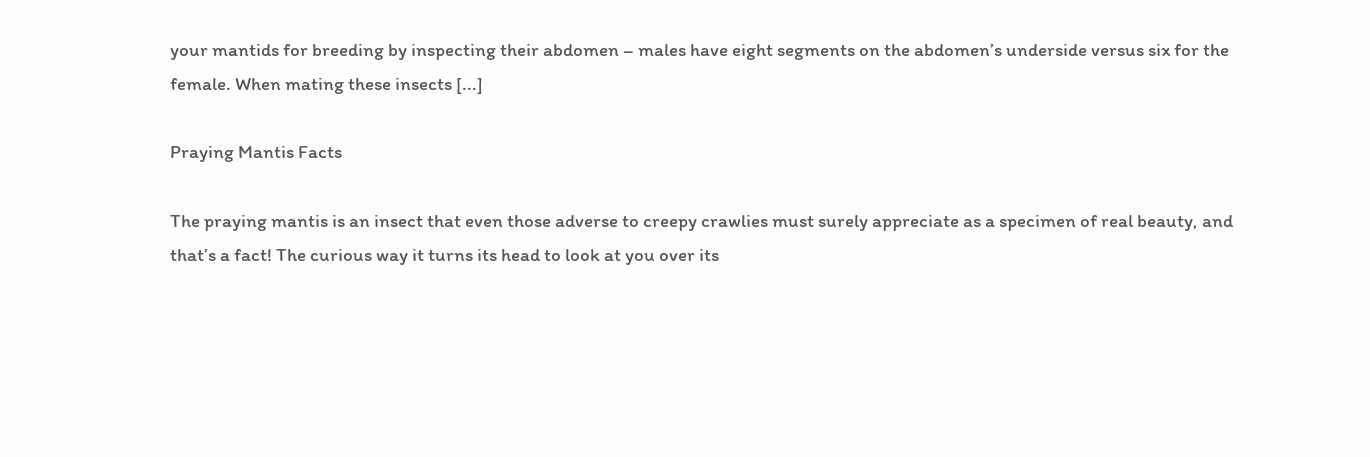your mantids for breeding by inspecting their abdomen – males have eight segments on the abdomen’s underside versus six for the female. When mating these insects [...]

Praying Mantis Facts

The praying mantis is an insect that even those adverse to creepy crawlies must surely appreciate as a specimen of real beauty, and that’s a fact! The curious way it turns its head to look at you over its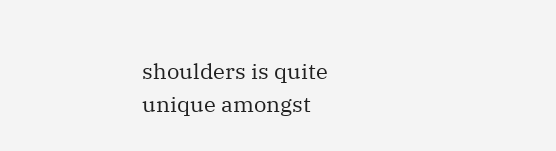shoulders is quite unique amongst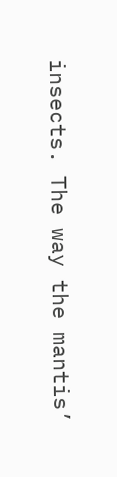insects. The way the mantis’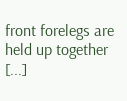front forelegs are held up together [...]